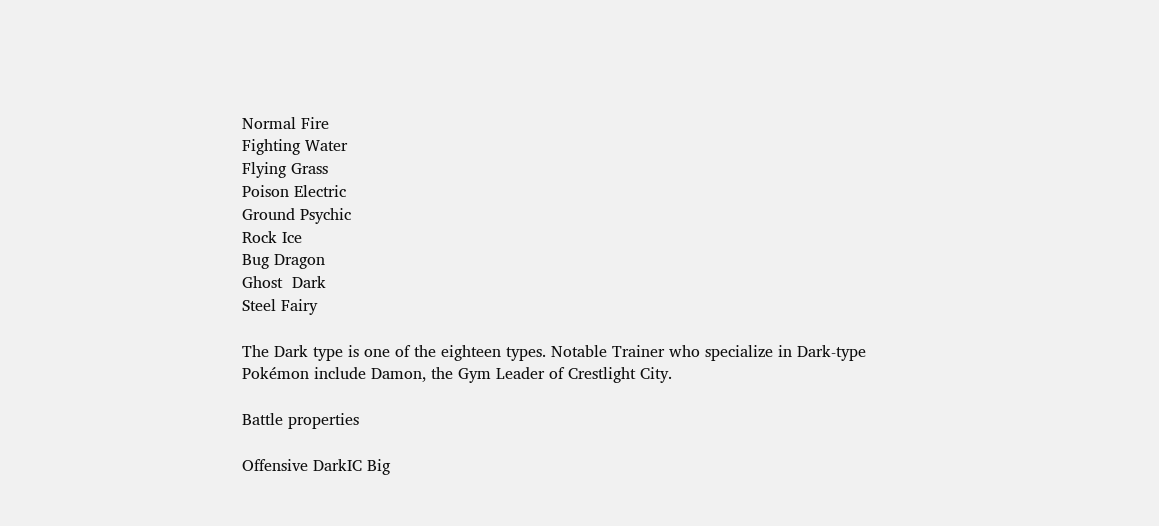Normal Fire
Fighting Water
Flying Grass
Poison Electric
Ground Psychic
Rock Ice
Bug Dragon
Ghost  Dark
Steel Fairy

The Dark type is one of the eighteen types. Notable Trainer who specialize in Dark-type Pokémon include Damon, the Gym Leader of Crestlight City.

Battle properties

Offensive DarkIC Big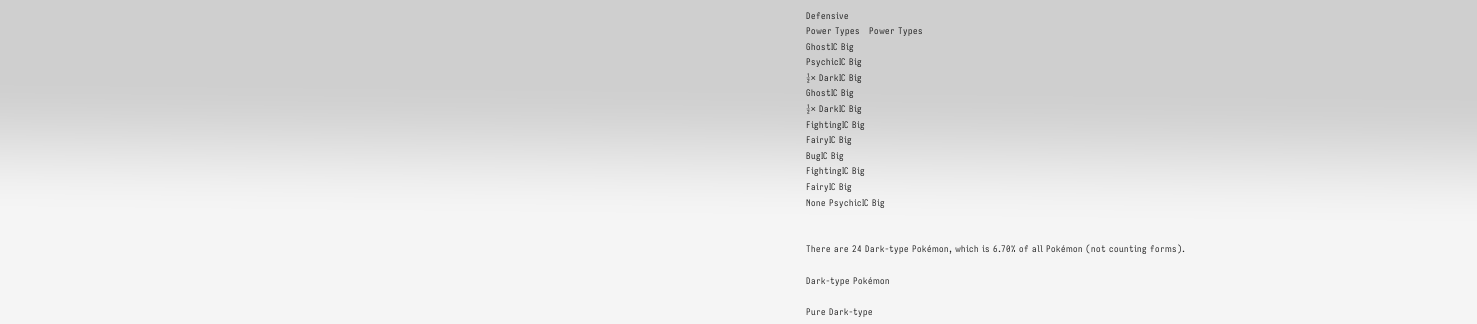Defensive
Power Types   Power Types
GhostIC Big
PsychicIC Big
½× DarkIC Big
GhostIC Big
½× DarkIC Big
FightingIC Big
FairyIC Big
BugIC Big
FightingIC Big
FairyIC Big
None PsychicIC Big


There are 24 Dark-type Pokémon, which is 6.70% of all Pokémon (not counting forms).

Dark-type Pokémon

Pure Dark-type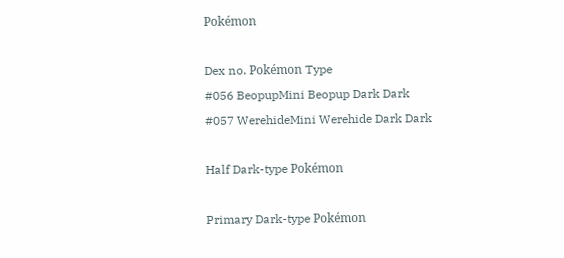Pokémon

Dex no. Pokémon Type
#056 BeopupMini Beopup Dark Dark
#057 WerehideMini Werehide Dark Dark

Half Dark-type Pokémon

Primary Dark-type Pokémon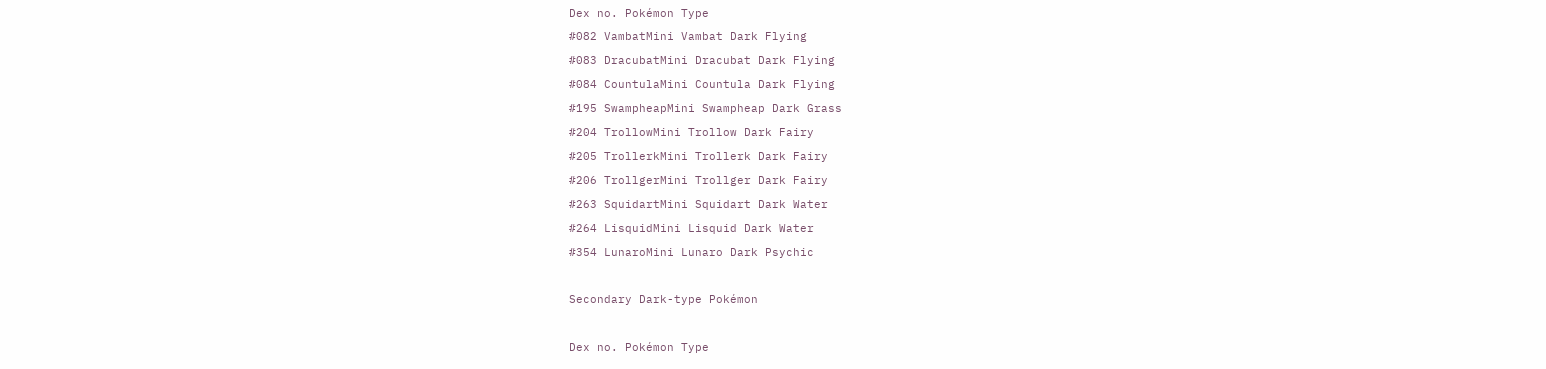Dex no. Pokémon Type
#082 VambatMini Vambat Dark Flying
#083 DracubatMini Dracubat Dark Flying
#084 CountulaMini Countula Dark Flying
#195 SwampheapMini Swampheap Dark Grass
#204 TrollowMini Trollow Dark Fairy
#205 TrollerkMini Trollerk Dark Fairy
#206 TrollgerMini Trollger Dark Fairy
#263 SquidartMini Squidart Dark Water
#264 LisquidMini Lisquid Dark Water
#354 LunaroMini Lunaro Dark Psychic

Secondary Dark-type Pokémon

Dex no. Pokémon Type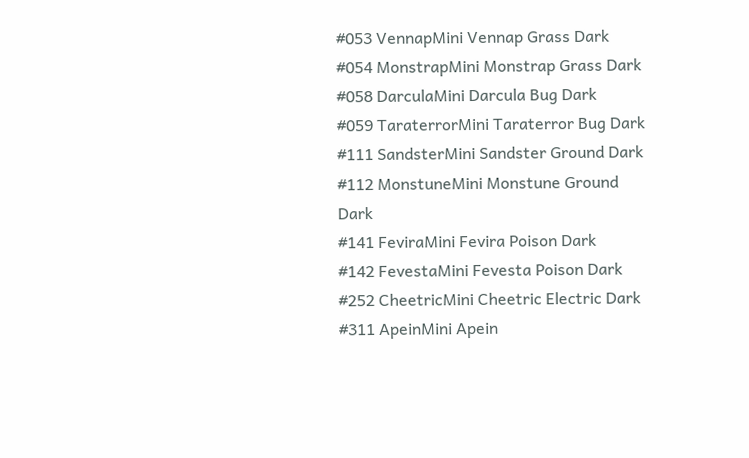#053 VennapMini Vennap Grass Dark
#054 MonstrapMini Monstrap Grass Dark
#058 DarculaMini Darcula Bug Dark
#059 TaraterrorMini Taraterror Bug Dark
#111 SandsterMini Sandster Ground Dark
#112 MonstuneMini Monstune Ground Dark
#141 FeviraMini Fevira Poison Dark
#142 FevestaMini Fevesta Poison Dark
#252 CheetricMini Cheetric Electric Dark
#311 ApeinMini Apein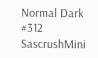Normal Dark
#312 SascrushMini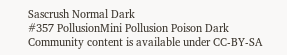Sascrush Normal Dark
#357 PollusionMini Pollusion Poison Dark
Community content is available under CC-BY-SA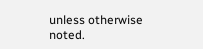unless otherwise noted.